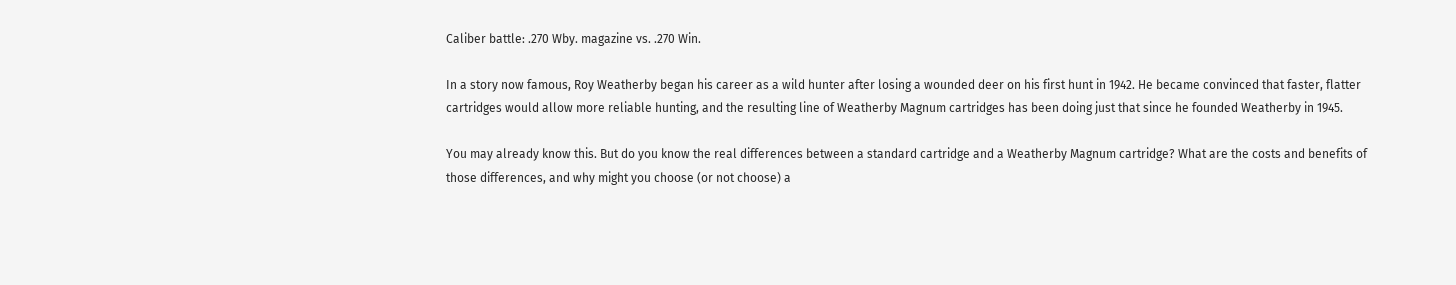Caliber battle: .270 Wby. magazine vs. .270 Win.

In a story now famous, Roy Weatherby began his career as a wild hunter after losing a wounded deer on his first hunt in 1942. He became convinced that faster, flatter cartridges would allow more reliable hunting, and the resulting line of Weatherby Magnum cartridges has been doing just that since he founded Weatherby in 1945.

You may already know this. But do you know the real differences between a standard cartridge and a Weatherby Magnum cartridge? What are the costs and benefits of those differences, and why might you choose (or not choose) a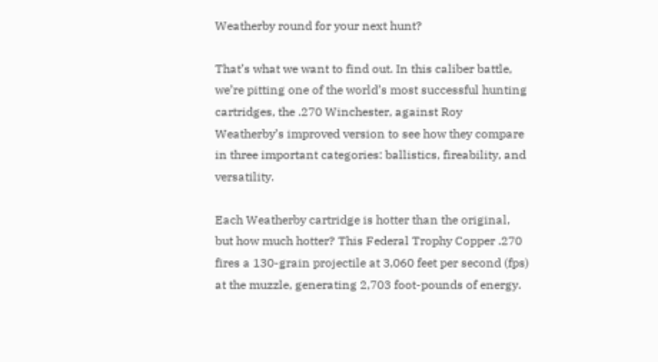Weatherby round for your next hunt?

That’s what we want to find out. In this caliber battle, we’re pitting one of the world’s most successful hunting cartridges, the .270 Winchester, against Roy Weatherby’s improved version to see how they compare in three important categories: ballistics, fireability, and versatility.

Each Weatherby cartridge is hotter than the original, but how much hotter? This Federal Trophy Copper .270 fires a 130-grain projectile at 3,060 feet per second (fps) at the muzzle, generating 2,703 foot-pounds of energy.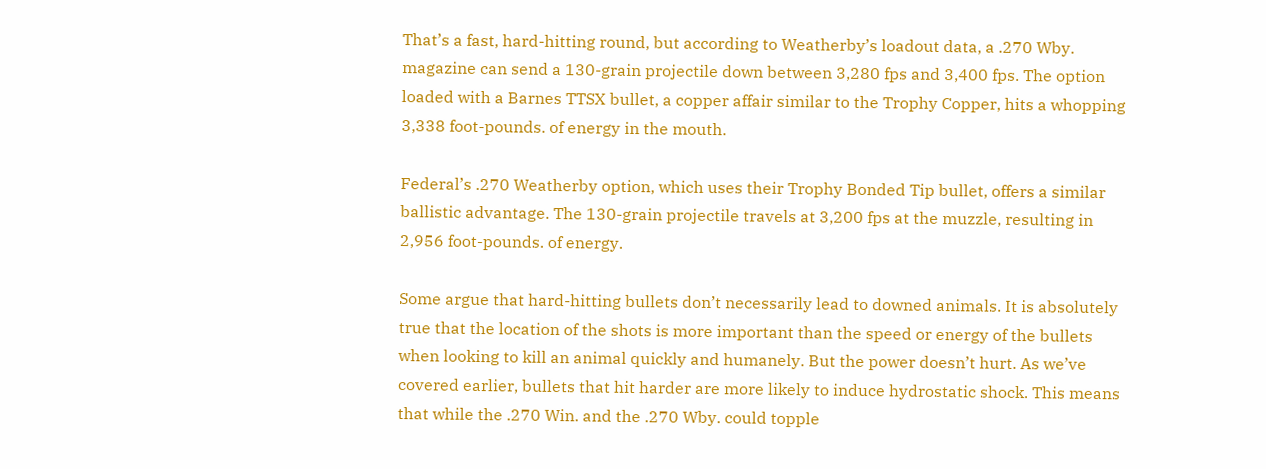That’s a fast, hard-hitting round, but according to Weatherby’s loadout data, a .270 Wby. magazine can send a 130-grain projectile down between 3,280 fps and 3,400 fps. The option loaded with a Barnes TTSX bullet, a copper affair similar to the Trophy Copper, hits a whopping 3,338 foot-pounds. of energy in the mouth.

Federal’s .270 Weatherby option, which uses their Trophy Bonded Tip bullet, offers a similar ballistic advantage. The 130-grain projectile travels at 3,200 fps at the muzzle, resulting in 2,956 foot-pounds. of energy.

Some argue that hard-hitting bullets don’t necessarily lead to downed animals. It is absolutely true that the location of the shots is more important than the speed or energy of the bullets when looking to kill an animal quickly and humanely. But the power doesn’t hurt. As we’ve covered earlier, bullets that hit harder are more likely to induce hydrostatic shock. This means that while the .270 Win. and the .270 Wby. could topple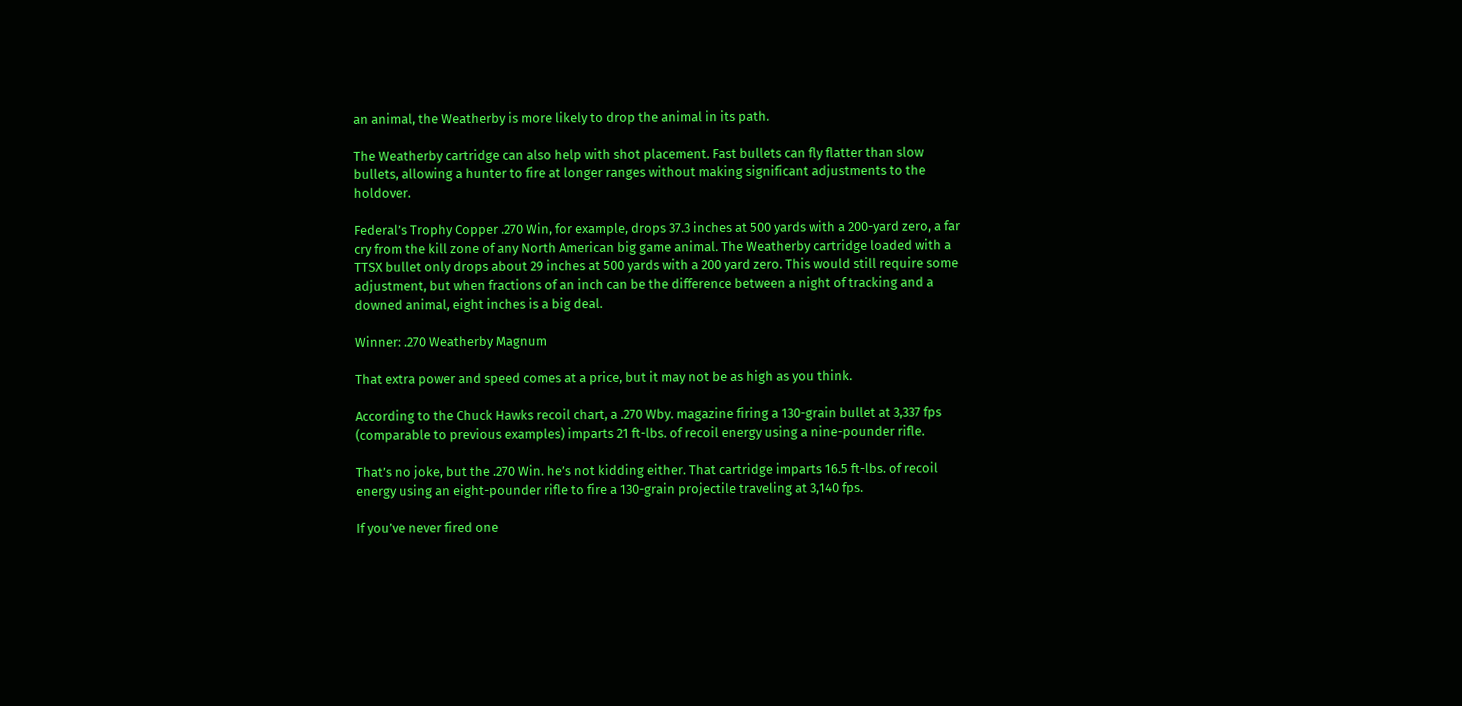an animal, the Weatherby is more likely to drop the animal in its path.

The Weatherby cartridge can also help with shot placement. Fast bullets can fly flatter than slow bullets, allowing a hunter to fire at longer ranges without making significant adjustments to the holdover.

Federal’s Trophy Copper .270 Win, for example, drops 37.3 inches at 500 yards with a 200-yard zero, a far cry from the kill zone of any North American big game animal. The Weatherby cartridge loaded with a TTSX bullet only drops about 29 inches at 500 yards with a 200 yard zero. This would still require some adjustment, but when fractions of an inch can be the difference between a night of tracking and a downed animal, eight inches is a big deal.

Winner: .270 Weatherby Magnum

That extra power and speed comes at a price, but it may not be as high as you think.

According to the Chuck Hawks recoil chart, a .270 Wby. magazine firing a 130-grain bullet at 3,337 fps (comparable to previous examples) imparts 21 ft-lbs. of recoil energy using a nine-pounder rifle.

That’s no joke, but the .270 Win. he’s not kidding either. That cartridge imparts 16.5 ft-lbs. of recoil energy using an eight-pounder rifle to fire a 130-grain projectile traveling at 3,140 fps.

If you’ve never fired one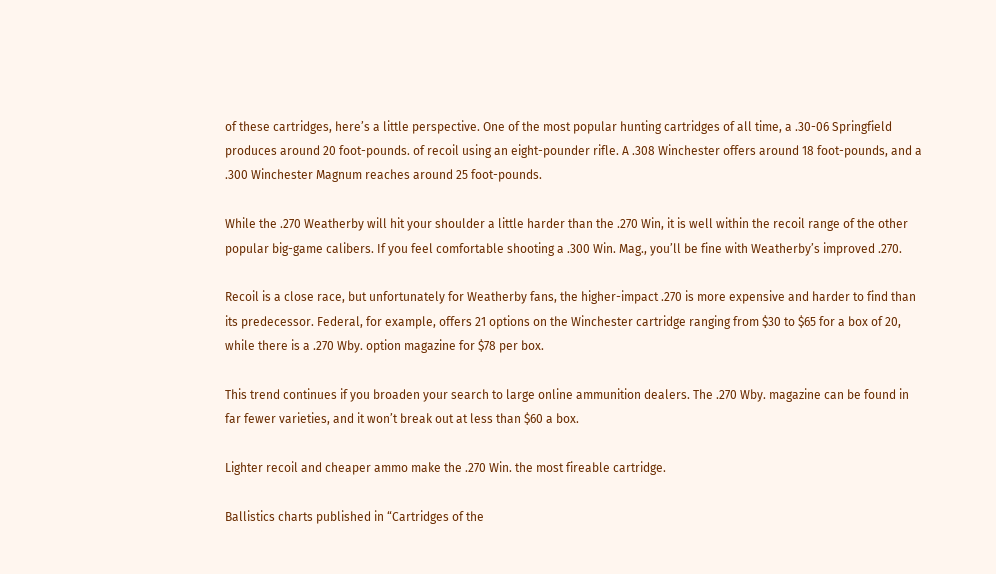of these cartridges, here’s a little perspective. One of the most popular hunting cartridges of all time, a .30-06 Springfield produces around 20 foot-pounds. of recoil using an eight-pounder rifle. A .308 Winchester offers around 18 foot-pounds, and a .300 Winchester Magnum reaches around 25 foot-pounds.

While the .270 Weatherby will hit your shoulder a little harder than the .270 Win, it is well within the recoil range of the other popular big-game calibers. If you feel comfortable shooting a .300 Win. Mag., you’ll be fine with Weatherby’s improved .270.

Recoil is a close race, but unfortunately for Weatherby fans, the higher-impact .270 is more expensive and harder to find than its predecessor. Federal, for example, offers 21 options on the Winchester cartridge ranging from $30 to $65 for a box of 20, while there is a .270 Wby. option magazine for $78 per box.

This trend continues if you broaden your search to large online ammunition dealers. The .270 Wby. magazine can be found in far fewer varieties, and it won’t break out at less than $60 a box.

Lighter recoil and cheaper ammo make the .270 Win. the most fireable cartridge.

Ballistics charts published in “Cartridges of the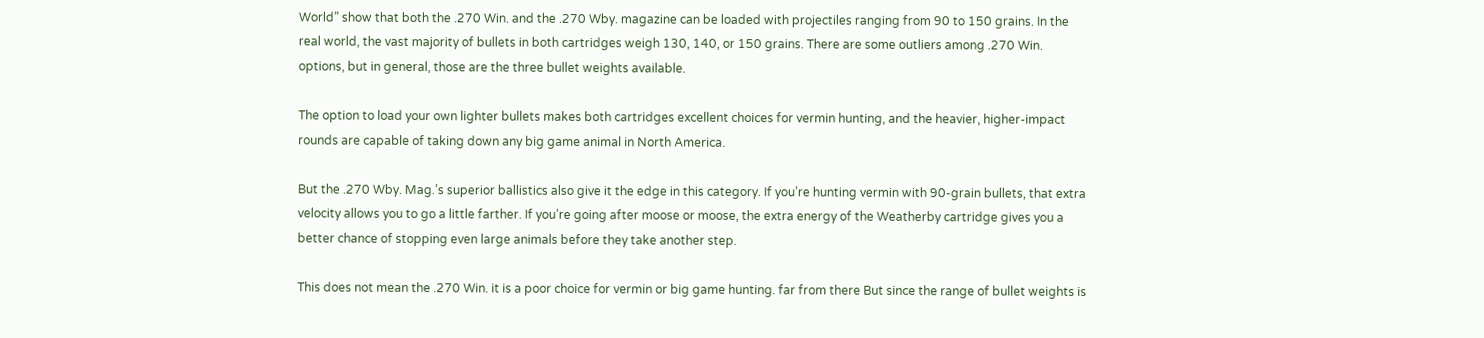World” show that both the .270 Win. and the .270 Wby. magazine can be loaded with projectiles ranging from 90 to 150 grains. In the real world, the vast majority of bullets in both cartridges weigh 130, 140, or 150 grains. There are some outliers among .270 Win. options, but in general, those are the three bullet weights available.

The option to load your own lighter bullets makes both cartridges excellent choices for vermin hunting, and the heavier, higher-impact rounds are capable of taking down any big game animal in North America.

But the .270 Wby. Mag.’s superior ballistics also give it the edge in this category. If you’re hunting vermin with 90-grain bullets, that extra velocity allows you to go a little farther. If you’re going after moose or moose, the extra energy of the Weatherby cartridge gives you a better chance of stopping even large animals before they take another step.

This does not mean the .270 Win. it is a poor choice for vermin or big game hunting. far from there But since the range of bullet weights is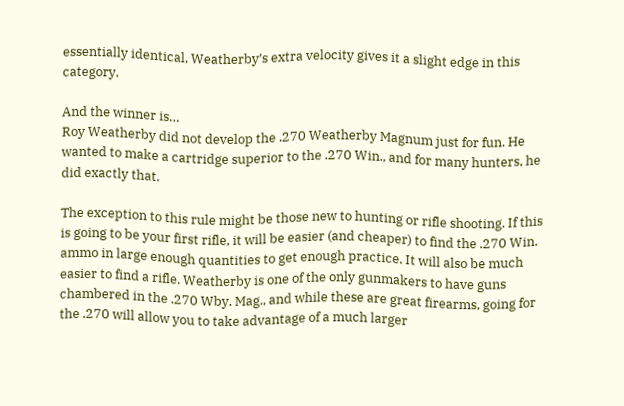essentially identical, Weatherby’s extra velocity gives it a slight edge in this category.

And the winner is…
Roy Weatherby did not develop the .270 Weatherby Magnum just for fun. He wanted to make a cartridge superior to the .270 Win., and for many hunters, he did exactly that.

The exception to this rule might be those new to hunting or rifle shooting. If this is going to be your first rifle, it will be easier (and cheaper) to find the .270 Win. ammo in large enough quantities to get enough practice. It will also be much easier to find a rifle. Weatherby is one of the only gunmakers to have guns chambered in the .270 Wby. Mag., and while these are great firearms, going for the .270 will allow you to take advantage of a much larger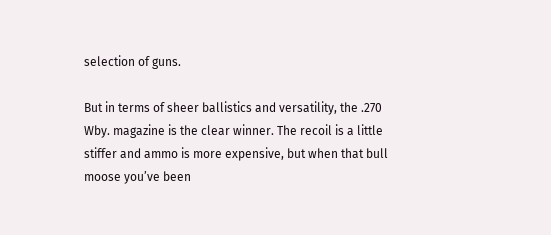selection of guns.

But in terms of sheer ballistics and versatility, the .270 Wby. magazine is the clear winner. The recoil is a little stiffer and ammo is more expensive, but when that bull moose you’ve been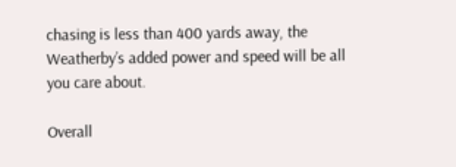chasing is less than 400 yards away, the Weatherby’s added power and speed will be all you care about.

Overall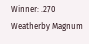Winner: .270 Weatherby Magnum